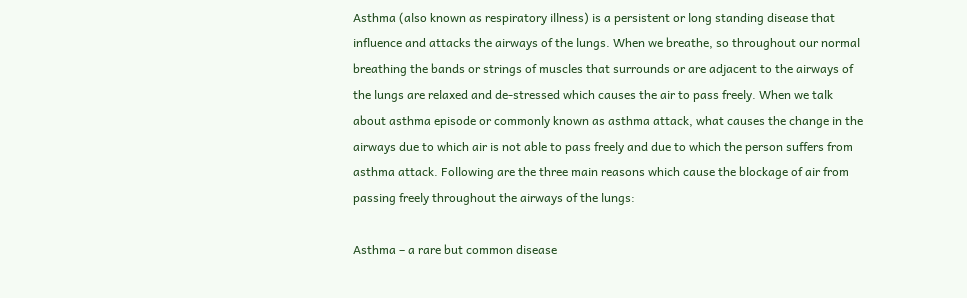Asthma (also known as respiratory illness) is a persistent or long standing disease that influence and attacks the airways of the lungs. When we breathe, so throughout our normal breathing the bands or strings of muscles that surrounds or are adjacent to the airways of the lungs are relaxed and de-stressed which causes the air to pass freely. When we talk about asthma episode or commonly known as asthma attack, what causes the change in the airways due to which air is not able to pass freely and due to which the person suffers from asthma attack. Following are the three main reasons which cause the blockage of air from passing freely throughout the airways of the lungs:

Asthma – a rare but common disease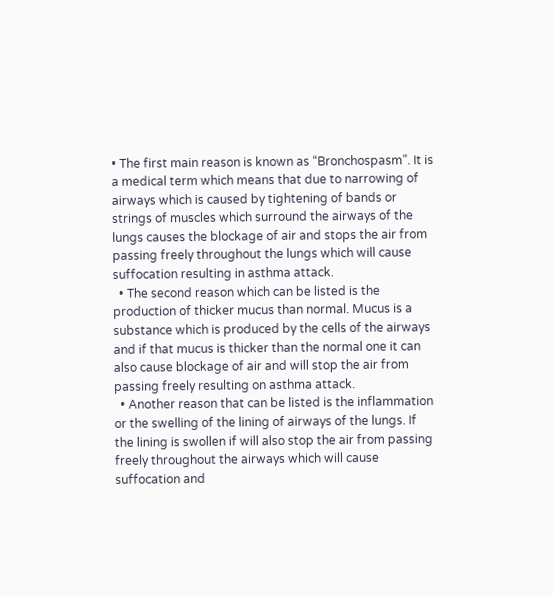• The first main reason is known as “Bronchospasm”. It is a medical term which means that due to narrowing of airways which is caused by tightening of bands or strings of muscles which surround the airways of the lungs causes the blockage of air and stops the air from passing freely throughout the lungs which will cause suffocation resulting in asthma attack.
  • The second reason which can be listed is the production of thicker mucus than normal. Mucus is a substance which is produced by the cells of the airways and if that mucus is thicker than the normal one it can also cause blockage of air and will stop the air from passing freely resulting on asthma attack.
  • Another reason that can be listed is the inflammation or the swelling of the lining of airways of the lungs. If the lining is swollen if will also stop the air from passing freely throughout the airways which will cause suffocation and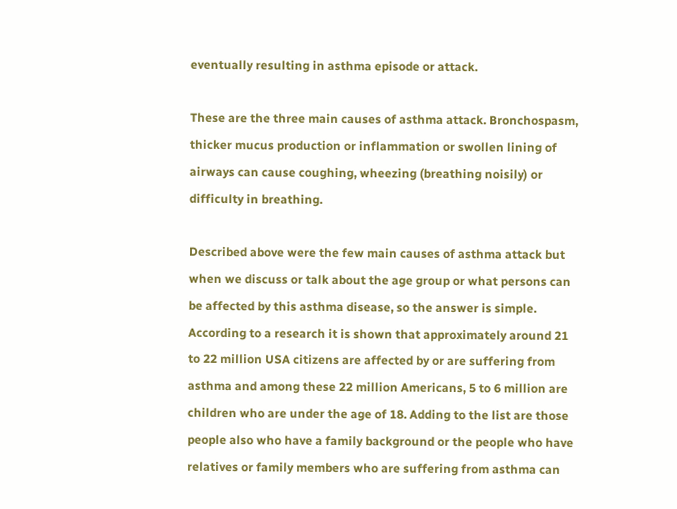eventually resulting in asthma episode or attack.

These are the three main causes of asthma attack. Bronchospasm, thicker mucus production or inflammation or swollen lining of airways can cause coughing, wheezing (breathing noisily) or difficulty in breathing.

Described above were the few main causes of asthma attack but when we discuss or talk about the age group or what persons can be affected by this asthma disease, so the answer is simple. According to a research it is shown that approximately around 21 to 22 million USA citizens are affected by or are suffering from asthma and among these 22 million Americans, 5 to 6 million are children who are under the age of 18. Adding to the list are those people also who have a family background or the people who have relatives or family members who are suffering from asthma can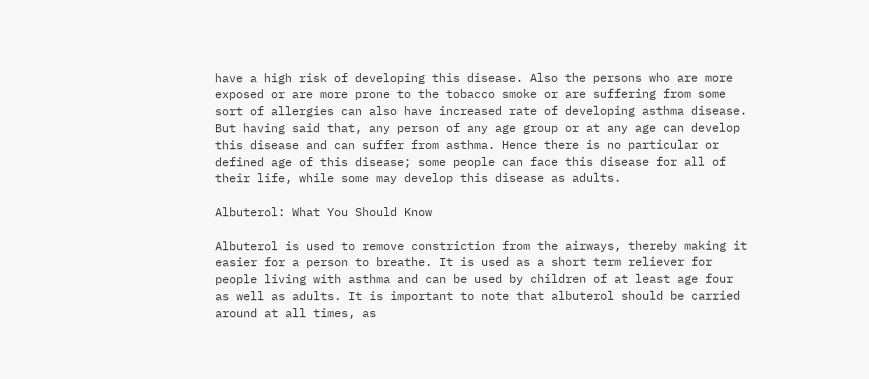have a high risk of developing this disease. Also the persons who are more exposed or are more prone to the tobacco smoke or are suffering from some sort of allergies can also have increased rate of developing asthma disease. But having said that, any person of any age group or at any age can develop this disease and can suffer from asthma. Hence there is no particular or defined age of this disease; some people can face this disease for all of their life, while some may develop this disease as adults.

Albuterol: What You Should Know

Albuterol is used to remove constriction from the airways, thereby making it easier for a person to breathe. It is used as a short term reliever for people living with asthma and can be used by children of at least age four as well as adults. It is important to note that albuterol should be carried around at all times, as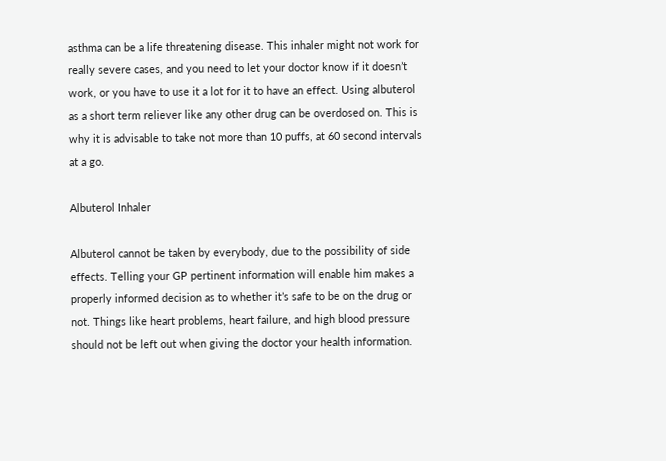asthma can be a life threatening disease. This inhaler might not work for really severe cases, and you need to let your doctor know if it doesn’t work, or you have to use it a lot for it to have an effect. Using albuterol as a short term reliever like any other drug can be overdosed on. This is why it is advisable to take not more than 10 puffs, at 60 second intervals at a go.

Albuterol Inhaler

Albuterol cannot be taken by everybody, due to the possibility of side effects. Telling your GP pertinent information will enable him makes a properly informed decision as to whether it’s safe to be on the drug or not. Things like heart problems, heart failure, and high blood pressure should not be left out when giving the doctor your health information.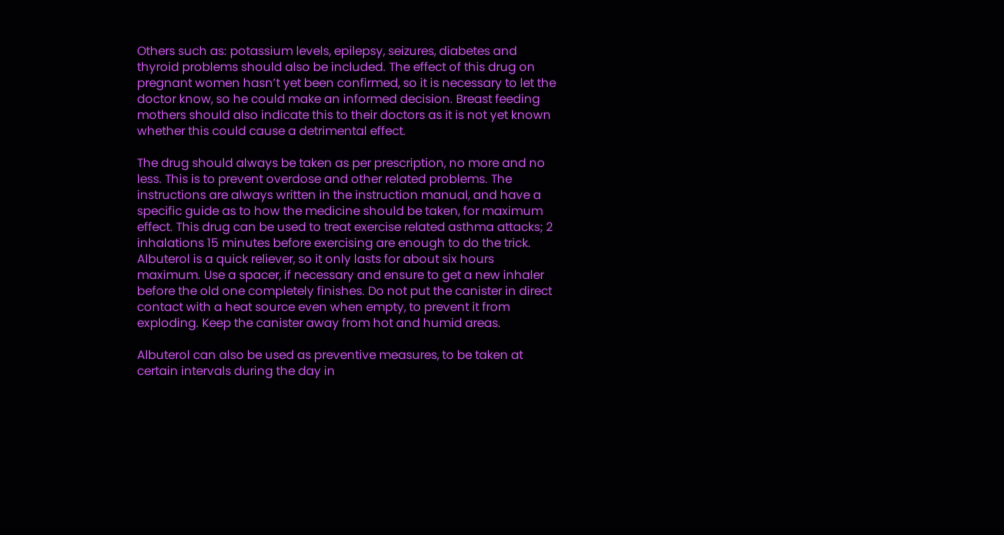Others such as: potassium levels, epilepsy, seizures, diabetes and thyroid problems should also be included. The effect of this drug on pregnant women hasn’t yet been confirmed, so it is necessary to let the doctor know, so he could make an informed decision. Breast feeding mothers should also indicate this to their doctors as it is not yet known whether this could cause a detrimental effect.

The drug should always be taken as per prescription, no more and no less. This is to prevent overdose and other related problems. The instructions are always written in the instruction manual, and have a specific guide as to how the medicine should be taken, for maximum effect. This drug can be used to treat exercise related asthma attacks; 2 inhalations 15 minutes before exercising are enough to do the trick. Albuterol is a quick reliever, so it only lasts for about six hours maximum. Use a spacer, if necessary and ensure to get a new inhaler before the old one completely finishes. Do not put the canister in direct contact with a heat source even when empty, to prevent it from exploding. Keep the canister away from hot and humid areas.

Albuterol can also be used as preventive measures, to be taken at certain intervals during the day in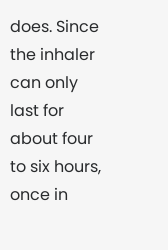does. Since the inhaler can only last for about four to six hours, once in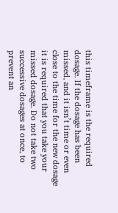this timeframe is the required dosage. If the dosage has been missed, and it isn’t time or even close to the time for the new dosage it is required that you take your missed dosage. Do not take two successive dosages at once, to prevent an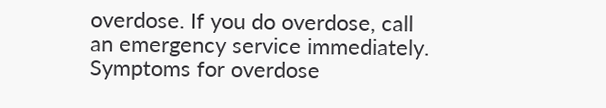overdose. If you do overdose, call an emergency service immediately. Symptoms for overdose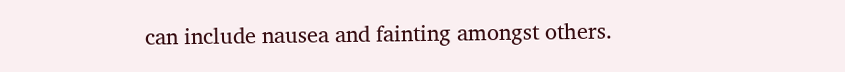can include nausea and fainting amongst others.